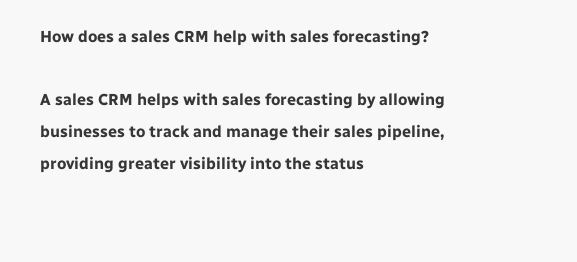How does a sales CRM help with sales forecasting?

A sales CRM helps with sales forecasting by allowing businesses to track and manage their sales pipeline, providing greater visibility into the status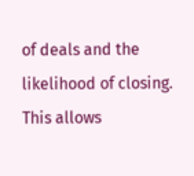of deals and the likelihood of closing. This allows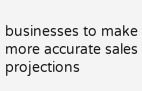businesses to make more accurate sales projections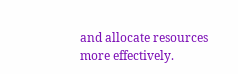and allocate resources more effectively.